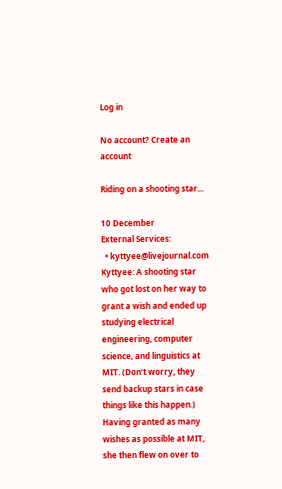Log in

No account? Create an account

Riding on a shooting star...

10 December
External Services:
  • kyttyee@livejournal.com
Kyttyee: A shooting star who got lost on her way to grant a wish and ended up studying electrical engineering, computer science, and linguistics at MIT. (Don’t worry, they send backup stars in case things like this happen.) Having granted as many wishes as possible at MIT, she then flew on over to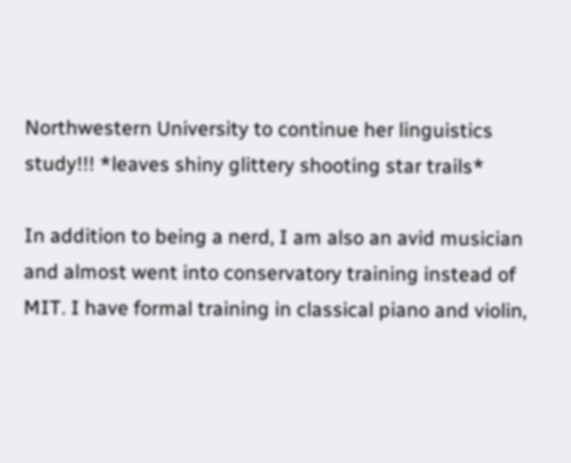Northwestern University to continue her linguistics study!!! *leaves shiny glittery shooting star trails*

In addition to being a nerd, I am also an avid musician and almost went into conservatory training instead of MIT. I have formal training in classical piano and violin,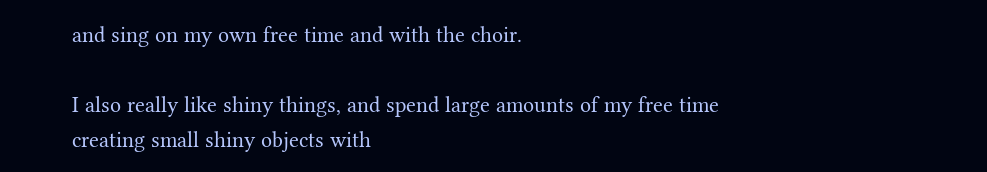and sing on my own free time and with the choir.

I also really like shiny things, and spend large amounts of my free time creating small shiny objects with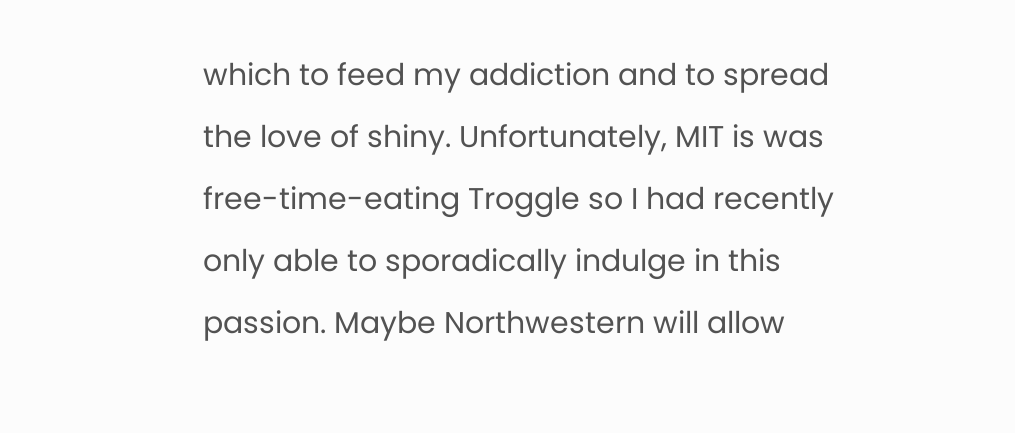which to feed my addiction and to spread the love of shiny. Unfortunately, MIT is was free-time-eating Troggle so I had recently only able to sporadically indulge in this passion. Maybe Northwestern will allow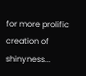for more prolific creation of shinyness...